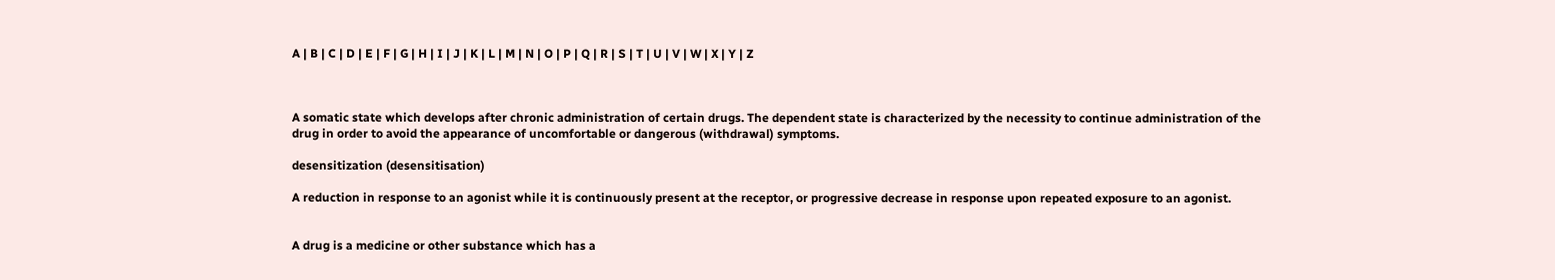A | B | C | D | E | F | G | H | I | J | K | L | M | N | O | P | Q | R | S | T | U | V | W | X | Y | Z



A somatic state which develops after chronic administration of certain drugs. The dependent state is characterized by the necessity to continue administration of the drug in order to avoid the appearance of uncomfortable or dangerous (withdrawal) symptoms.

desensitization (desensitisation)

A reduction in response to an agonist while it is continuously present at the receptor, or progressive decrease in response upon repeated exposure to an agonist.


A drug is a medicine or other substance which has a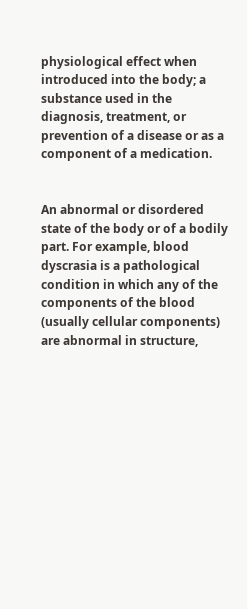physiological effect when introduced into the body; a substance used in the diagnosis, treatment, or prevention of a disease or as a component of a medication.


An abnormal or disordered state of the body or of a bodily part. For example, blood dyscrasia is a pathological condition in which any of the components of the blood (usually cellular components) are abnormal in structure,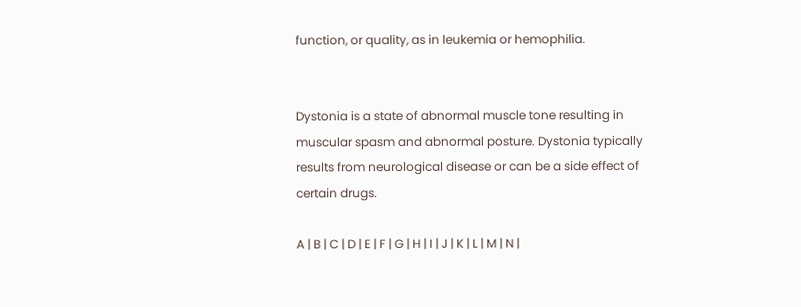function, or quality, as in leukemia or hemophilia.


Dystonia is a state of abnormal muscle tone resulting in muscular spasm and abnormal posture. Dystonia typically results from neurological disease or can be a side effect of certain drugs.

A | B | C | D | E | F | G | H | I | J | K | L | M | N |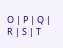O | P | Q | R | S | T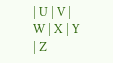| U | V | W | X | Y | Z